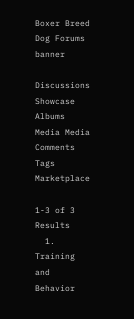Boxer Breed Dog Forums banner

Discussions Showcase Albums Media Media Comments Tags Marketplace

1-3 of 3 Results
  1. Training and Behavior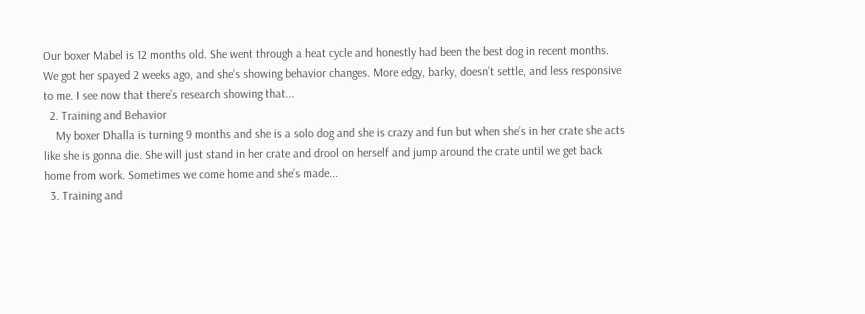Our boxer Mabel is 12 months old. She went through a heat cycle and honestly had been the best dog in recent months. We got her spayed 2 weeks ago, and she’s showing behavior changes. More edgy, barky, doesn’t settle, and less responsive to me. I see now that there’s research showing that...
  2. Training and Behavior
    My boxer Dhalla is turning 9 months and she is a solo dog and she is crazy and fun but when she’s in her crate she acts like she is gonna die. She will just stand in her crate and drool on herself and jump around the crate until we get back home from work. Sometimes we come home and she’s made...
  3. Training and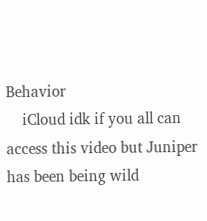Behavior
    iCloud idk if you all can access this video but Juniper has been being wild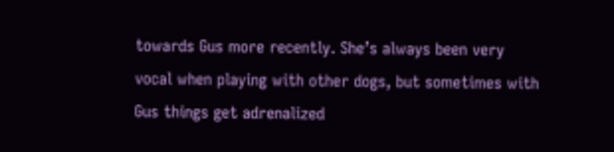towards Gus more recently. She’s always been very vocal when playing with other dogs, but sometimes with Gus things get adrenalized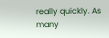really quickly. As many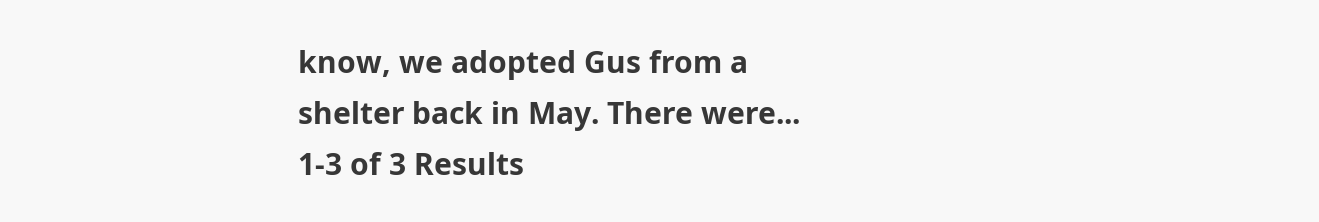know, we adopted Gus from a shelter back in May. There were...
1-3 of 3 Results